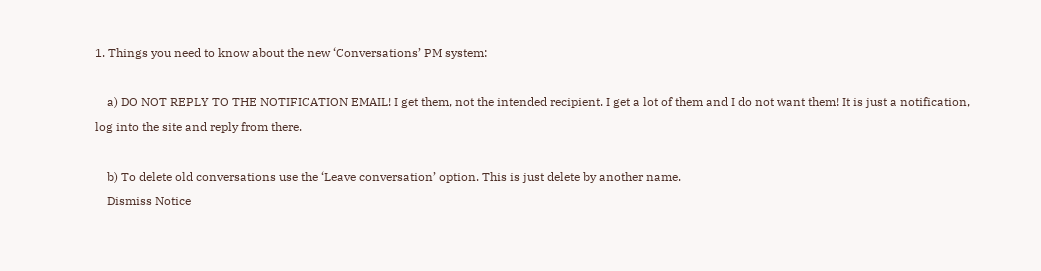1. Things you need to know about the new ‘Conversations’ PM system:

    a) DO NOT REPLY TO THE NOTIFICATION EMAIL! I get them, not the intended recipient. I get a lot of them and I do not want them! It is just a notification, log into the site and reply from there.

    b) To delete old conversations use the ‘Leave conversation’ option. This is just delete by another name.
    Dismiss Notice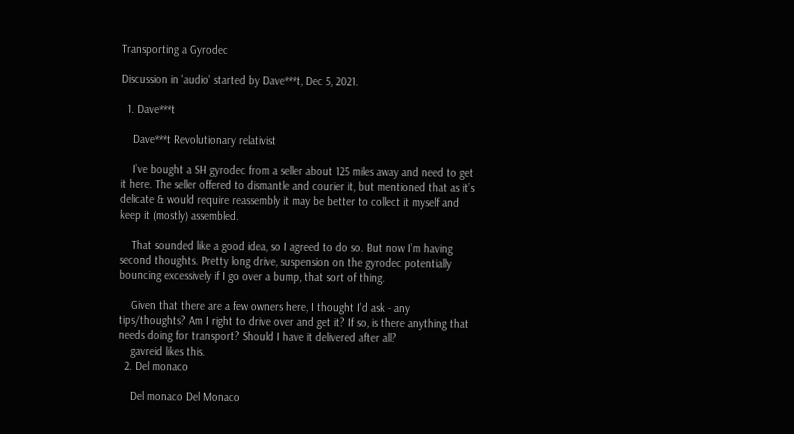Transporting a Gyrodec

Discussion in 'audio' started by Dave***t, Dec 5, 2021.

  1. Dave***t

    Dave***t Revolutionary relativist

    I’ve bought a SH gyrodec from a seller about 125 miles away and need to get it here. The seller offered to dismantle and courier it, but mentioned that as it’s delicate & would require reassembly it may be better to collect it myself and keep it (mostly) assembled.

    That sounded like a good idea, so I agreed to do so. But now I’m having second thoughts. Pretty long drive, suspension on the gyrodec potentially bouncing excessively if I go over a bump, that sort of thing.

    Given that there are a few owners here, I thought I’d ask - any tips/thoughts? Am I right to drive over and get it? If so, is there anything that needs doing for transport? Should I have it delivered after all?
    gavreid likes this.
  2. Del monaco

    Del monaco Del Monaco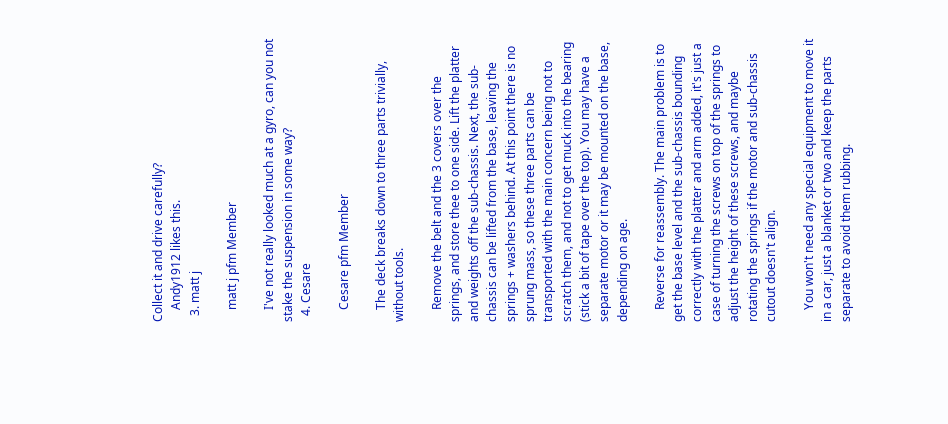Collect it and drive carefully?
    Andy1912 likes this.
  3. matt j

    matt j pfm Member

    I've not really looked much at a gyro, can you not stake the suspension in some way?
  4. Cesare

    Cesare pfm Member

    The deck breaks down to three parts trivially, without tools.

    Remove the belt and the 3 covers over the springs, and store thee to one side. Lift the platter and weights off the sub-chassis. Next, the sub-chassis can be lifted from the base, leaving the springs + washers behind. At this point there is no sprung mass, so these three parts can be transported with the main concern being not to scratch them, and not to get muck into the bearing (stick a bit of tape over the top). You may have a separate motor or it may be mounted on the base, depending on age.

    Reverse for reassembly. The main problem is to get the base level and the sub-chassis bounding correctly with the platter and arm added, it's just a case of turning the screws on top of the springs to adjust the height of these screws, and maybe rotating the springs if the motor and sub-chassis cutout doesn't align.

    You won't need any special equipment to move it in a car, just a blanket or two and keep the parts separate to avoid them rubbing.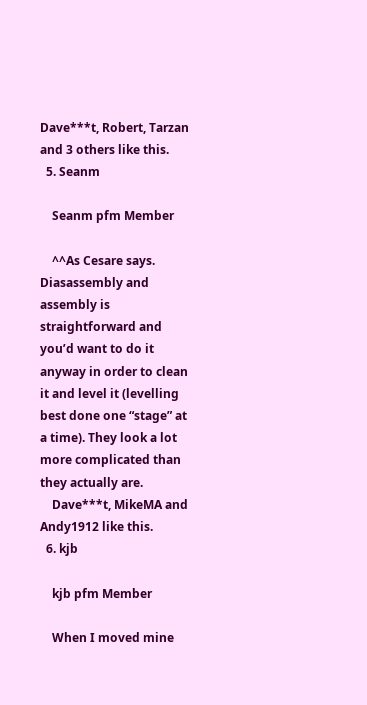Dave***t, Robert, Tarzan and 3 others like this.
  5. Seanm

    Seanm pfm Member

    ^^As Cesare says. Diasassembly and assembly is straightforward and you’d want to do it anyway in order to clean it and level it (levelling best done one “stage” at a time). They look a lot more complicated than they actually are.
    Dave***t, MikeMA and Andy1912 like this.
  6. kjb

    kjb pfm Member

    When I moved mine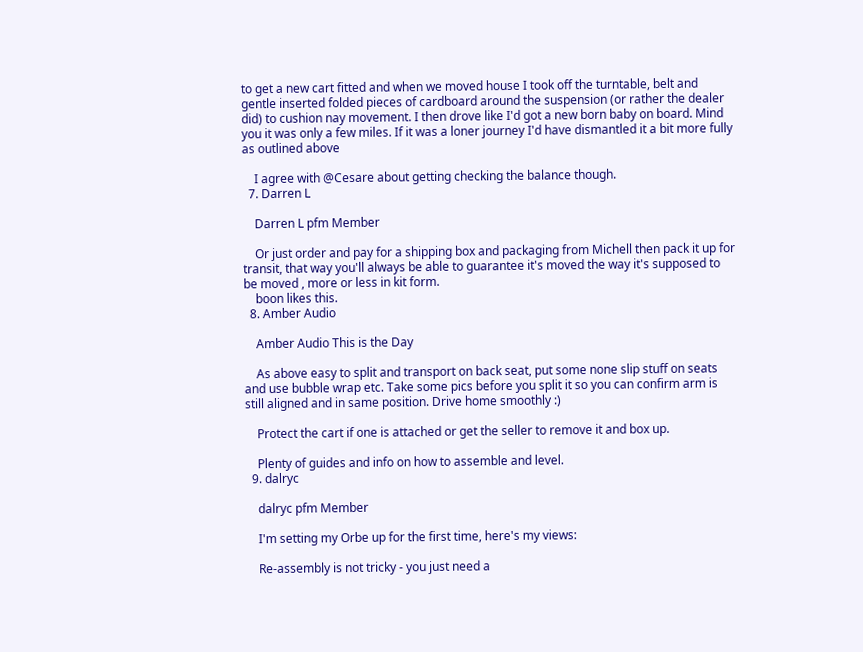to get a new cart fitted and when we moved house I took off the turntable, belt and gentle inserted folded pieces of cardboard around the suspension (or rather the dealer did) to cushion nay movement. I then drove like I'd got a new born baby on board. Mind you it was only a few miles. If it was a loner journey I'd have dismantled it a bit more fully as outlined above

    I agree with @Cesare about getting checking the balance though.
  7. Darren L

    Darren L pfm Member

    Or just order and pay for a shipping box and packaging from Michell then pack it up for transit, that way you'll always be able to guarantee it's moved the way it's supposed to be moved , more or less in kit form.
    boon likes this.
  8. Amber Audio

    Amber Audio This is the Day

    As above easy to split and transport on back seat, put some none slip stuff on seats and use bubble wrap etc. Take some pics before you split it so you can confirm arm is still aligned and in same position. Drive home smoothly :)

    Protect the cart if one is attached or get the seller to remove it and box up.

    Plenty of guides and info on how to assemble and level.
  9. dalryc

    dalryc pfm Member

    I'm setting my Orbe up for the first time, here's my views:

    Re-assembly is not tricky - you just need a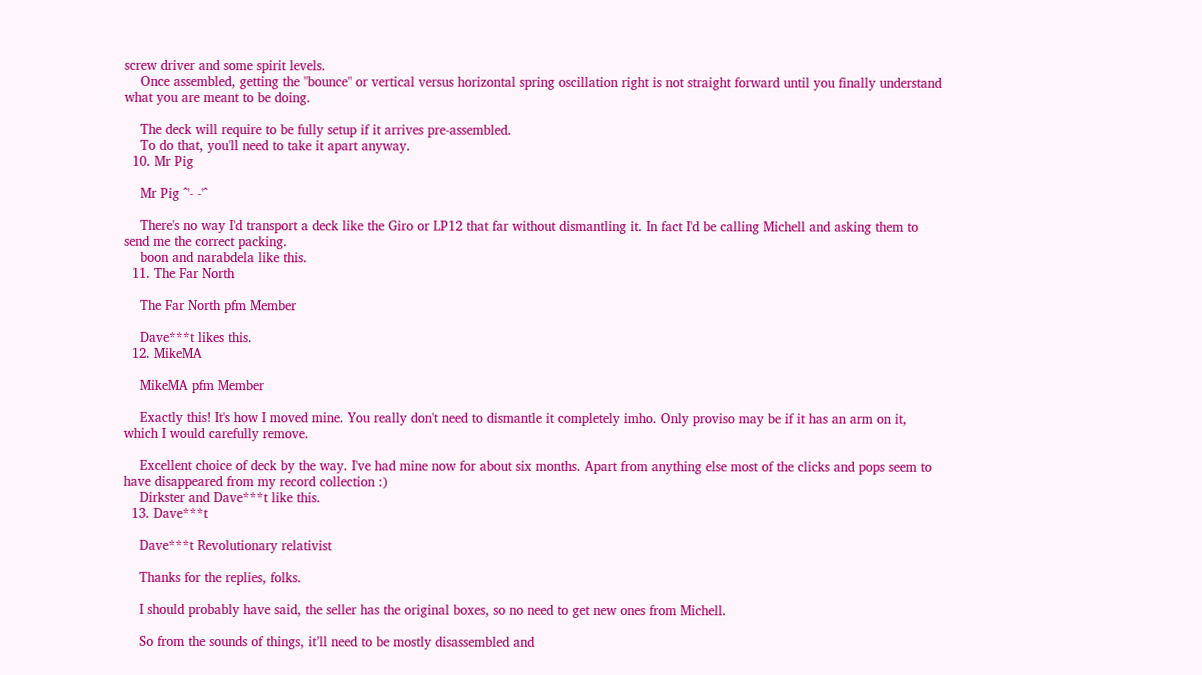screw driver and some spirit levels.
    Once assembled, getting the "bounce" or vertical versus horizontal spring oscillation right is not straight forward until you finally understand what you are meant to be doing.

    The deck will require to be fully setup if it arrives pre-assembled.
    To do that, you'll need to take it apart anyway.
  10. Mr Pig

    Mr Pig ^'- -'^

    There's no way I'd transport a deck like the Giro or LP12 that far without dismantling it. In fact I'd be calling Michell and asking them to send me the correct packing.
    boon and narabdela like this.
  11. The Far North

    The Far North pfm Member

    Dave***t likes this.
  12. MikeMA

    MikeMA pfm Member

    Exactly this! It's how I moved mine. You really don't need to dismantle it completely imho. Only proviso may be if it has an arm on it, which I would carefully remove.

    Excellent choice of deck by the way. I've had mine now for about six months. Apart from anything else most of the clicks and pops seem to have disappeared from my record collection :)
    Dirkster and Dave***t like this.
  13. Dave***t

    Dave***t Revolutionary relativist

    Thanks for the replies, folks.

    I should probably have said, the seller has the original boxes, so no need to get new ones from Michell.

    So from the sounds of things, it’ll need to be mostly disassembled and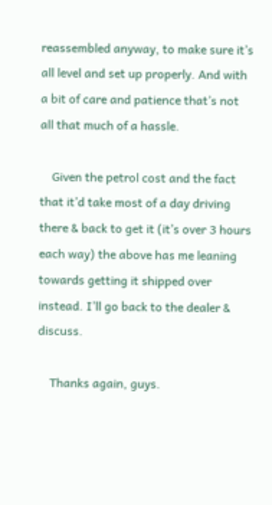reassembled anyway, to make sure it’s all level and set up properly. And with a bit of care and patience that’s not all that much of a hassle.

    Given the petrol cost and the fact that it’d take most of a day driving there & back to get it (it’s over 3 hours each way) the above has me leaning towards getting it shipped over instead. I’ll go back to the dealer & discuss.

    Thanks again, guys.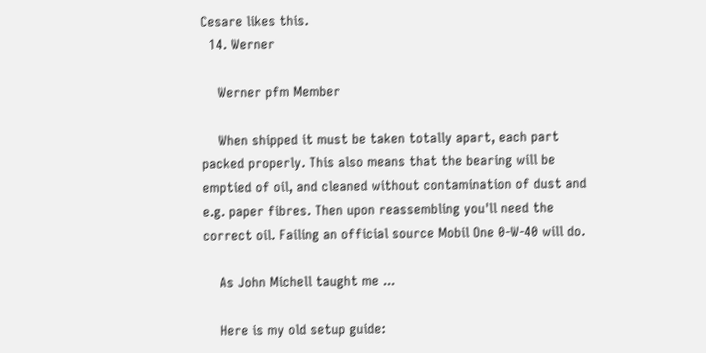Cesare likes this.
  14. Werner

    Werner pfm Member

    When shipped it must be taken totally apart, each part packed properly. This also means that the bearing will be emptied of oil, and cleaned without contamination of dust and e.g. paper fibres. Then upon reassembling you'll need the correct oil. Failing an official source Mobil One 0-W-40 will do.

    As John Michell taught me ...

    Here is my old setup guide: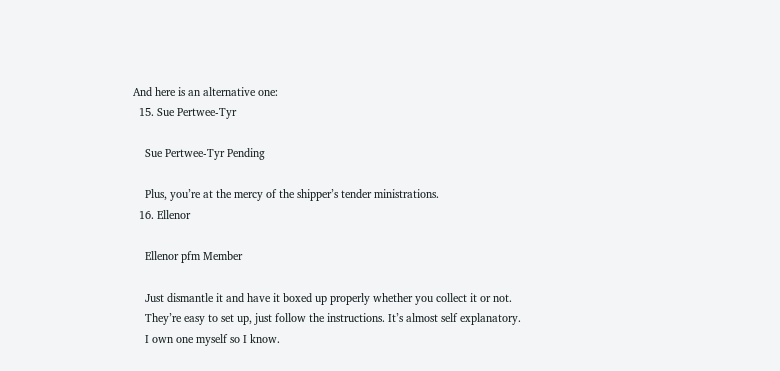And here is an alternative one:
  15. Sue Pertwee-Tyr

    Sue Pertwee-Tyr Pending

    Plus, you’re at the mercy of the shipper’s tender ministrations.
  16. Ellenor

    Ellenor pfm Member

    Just dismantle it and have it boxed up properly whether you collect it or not.
    They’re easy to set up, just follow the instructions. It’s almost self explanatory.
    I own one myself so I know.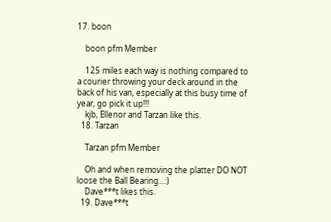17. boon

    boon pfm Member

    125 miles each way is nothing compared to a courier throwing your deck around in the back of his van, especially at this busy time of year, go pick it up!!!
    kjb, Ellenor and Tarzan like this.
  18. Tarzan

    Tarzan pfm Member

    Oh and when removing the platter DO NOT loose the Ball Bearing...:)
    Dave***t likes this.
  19. Dave***t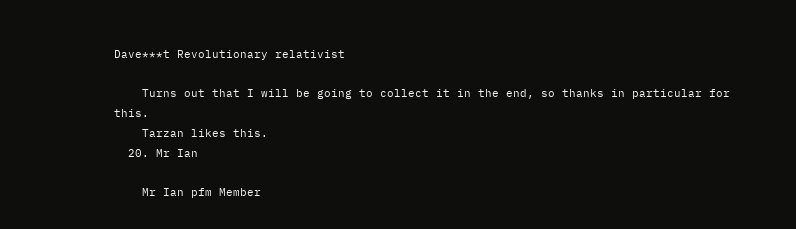Dave***t Revolutionary relativist

    Turns out that I will be going to collect it in the end, so thanks in particular for this.
    Tarzan likes this.
  20. Mr Ian

    Mr Ian pfm Member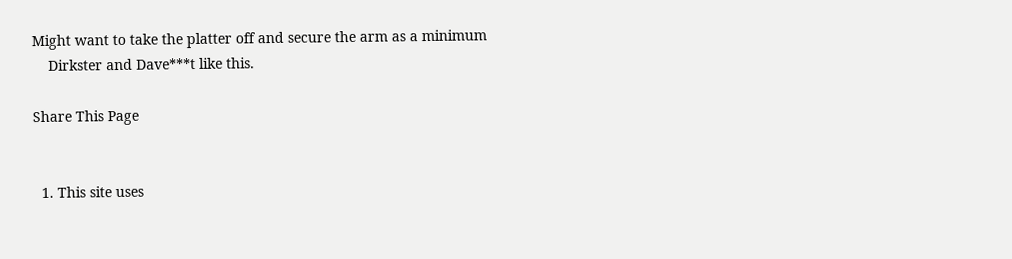Might want to take the platter off and secure the arm as a minimum
    Dirkster and Dave***t like this.

Share This Page


  1. This site uses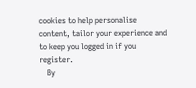cookies to help personalise content, tailor your experience and to keep you logged in if you register.
    By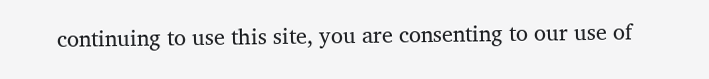continuing to use this site, you are consenting to our use of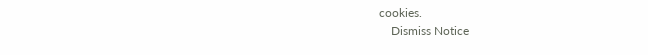cookies.
    Dismiss Notice